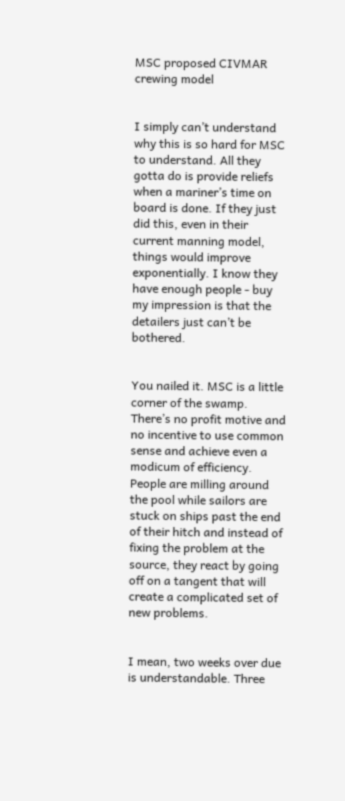MSC proposed CIVMAR crewing model


I simply can’t understand why this is so hard for MSC to understand. All they gotta do is provide reliefs when a mariner’s time on board is done. If they just did this, even in their current manning model, things would improve exponentially. I know they have enough people - buy my impression is that the detailers just can’t be bothered.


You nailed it. MSC is a little corner of the swamp. There’s no profit motive and no incentive to use common sense and achieve even a modicum of efficiency. People are milling around the pool while sailors are stuck on ships past the end of their hitch and instead of fixing the problem at the source, they react by going off on a tangent that will create a complicated set of new problems.


I mean, two weeks over due is understandable. Three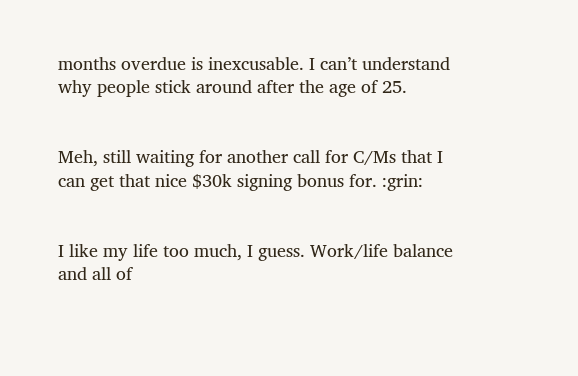months overdue is inexcusable. I can’t understand why people stick around after the age of 25.


Meh, still waiting for another call for C/Ms that I can get that nice $30k signing bonus for. :grin:


I like my life too much, I guess. Work/life balance and all of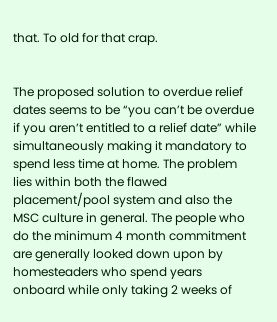that. To old for that crap.


The proposed solution to overdue relief dates seems to be “you can’t be overdue if you aren’t entitled to a relief date” while simultaneously making it mandatory to spend less time at home. The problem lies within both the flawed placement/pool system and also the MSC culture in general. The people who do the minimum 4 month commitment are generally looked down upon by homesteaders who spend years onboard while only taking 2 weeks of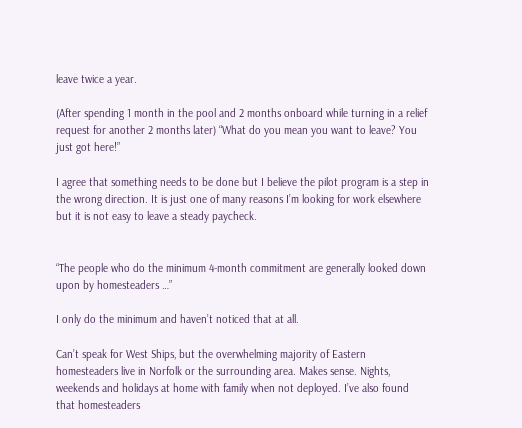leave twice a year.

(After spending 1 month in the pool and 2 months onboard while turning in a relief request for another 2 months later) “What do you mean you want to leave? You just got here!”

I agree that something needs to be done but I believe the pilot program is a step in the wrong direction. It is just one of many reasons I’m looking for work elsewhere but it is not easy to leave a steady paycheck.


“The people who do the minimum 4-month commitment are generally looked down upon by homesteaders …”

I only do the minimum and haven’t noticed that at all.

Can’t speak for West Ships, but the overwhelming majority of Eastern homesteaders live in Norfolk or the surrounding area. Makes sense. Nights, weekends and holidays at home with family when not deployed. I’ve also found that homesteaders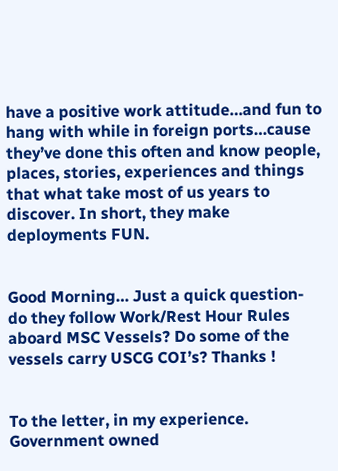have a positive work attitude…and fun to hang with while in foreign ports…cause they’ve done this often and know people, places, stories, experiences and things that what take most of us years to discover. In short, they make deployments FUN.


Good Morning… Just a quick question- do they follow Work/Rest Hour Rules aboard MSC Vessels? Do some of the vessels carry USCG COI’s? Thanks !


To the letter, in my experience. Government owned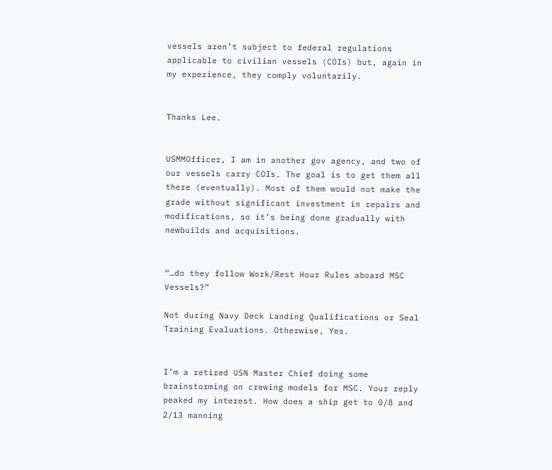vessels aren’t subject to federal regulations applicable to civilian vessels (COIs) but, again in my experience, they comply voluntarily.


Thanks Lee.


USMMOfficer, I am in another gov agency, and two of our vessels carry COIs. The goal is to get them all there (eventually). Most of them would not make the grade without significant investment in repairs and modifications, so it’s being done gradually with newbuilds and acquisitions.


“…do they follow Work/Rest Hour Rules aboard MSC Vessels?”

Not during Navy Deck Landing Qualifications or Seal Training Evaluations. Otherwise, Yes.


I’m a retired USN Master Chief doing some brainstorming on crewing models for MSC. Your reply peaked my interest. How does a ship get to 0/8 and 2/13 manning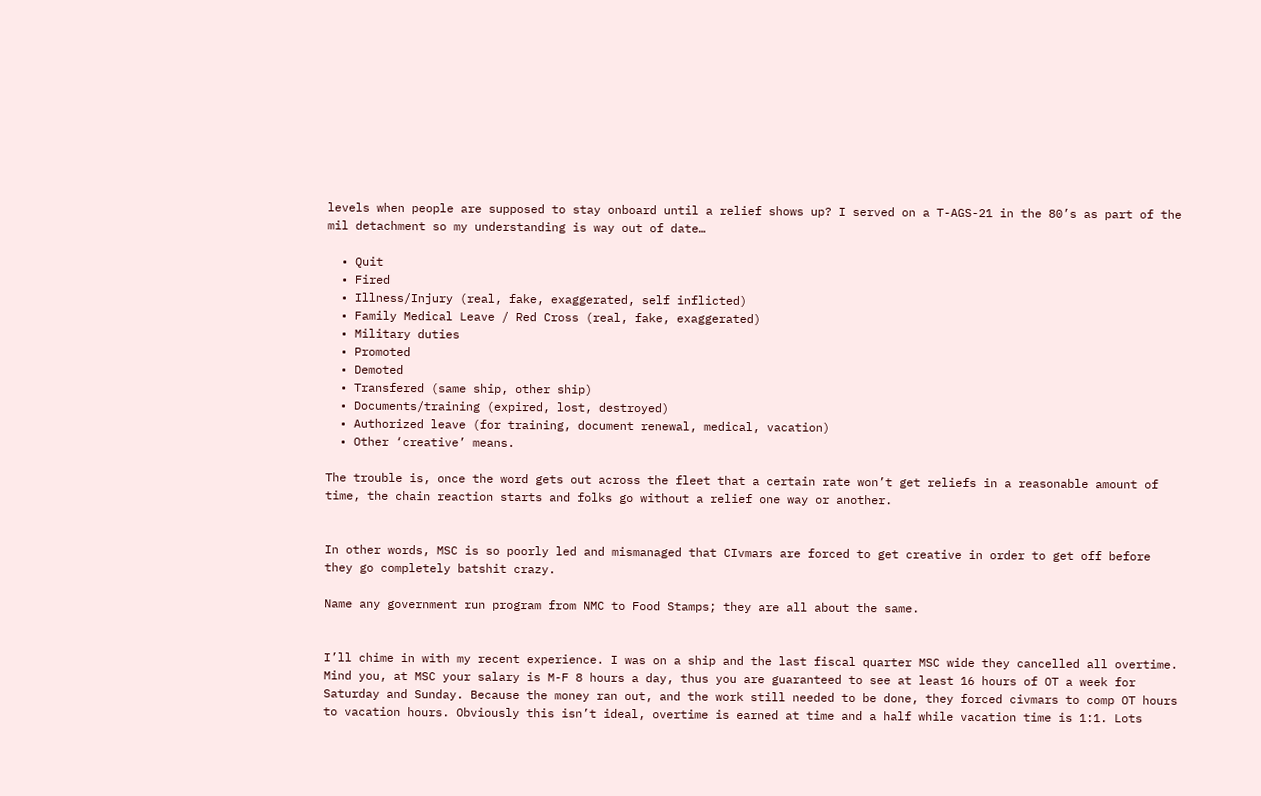levels when people are supposed to stay onboard until a relief shows up? I served on a T-AGS-21 in the 80’s as part of the mil detachment so my understanding is way out of date…

  • Quit
  • Fired
  • Illness/Injury (real, fake, exaggerated, self inflicted)
  • Family Medical Leave / Red Cross (real, fake, exaggerated)
  • Military duties
  • Promoted
  • Demoted
  • Transfered (same ship, other ship)
  • Documents/training (expired, lost, destroyed)
  • Authorized leave (for training, document renewal, medical, vacation)
  • Other ‘creative’ means.

The trouble is, once the word gets out across the fleet that a certain rate won’t get reliefs in a reasonable amount of time, the chain reaction starts and folks go without a relief one way or another.


In other words, MSC is so poorly led and mismanaged that CIvmars are forced to get creative in order to get off before they go completely batshit crazy.

Name any government run program from NMC to Food Stamps; they are all about the same.


I’ll chime in with my recent experience. I was on a ship and the last fiscal quarter MSC wide they cancelled all overtime. Mind you, at MSC your salary is M-F 8 hours a day, thus you are guaranteed to see at least 16 hours of OT a week for Saturday and Sunday. Because the money ran out, and the work still needed to be done, they forced civmars to comp OT hours to vacation hours. Obviously this isn’t ideal, overtime is earned at time and a half while vacation time is 1:1. Lots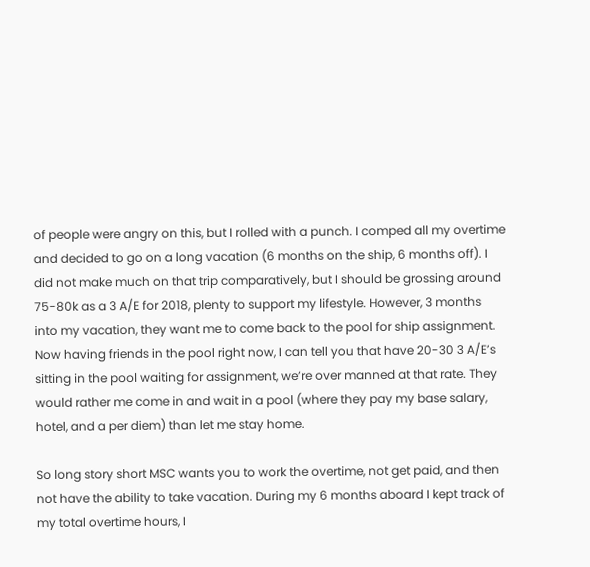of people were angry on this, but I rolled with a punch. I comped all my overtime and decided to go on a long vacation (6 months on the ship, 6 months off). I did not make much on that trip comparatively, but I should be grossing around 75-80k as a 3 A/E for 2018, plenty to support my lifestyle. However, 3 months into my vacation, they want me to come back to the pool for ship assignment. Now having friends in the pool right now, I can tell you that have 20-30 3 A/E’s sitting in the pool waiting for assignment, we’re over manned at that rate. They would rather me come in and wait in a pool (where they pay my base salary, hotel, and a per diem) than let me stay home.

So long story short MSC wants you to work the overtime, not get paid, and then not have the ability to take vacation. During my 6 months aboard I kept track of my total overtime hours, I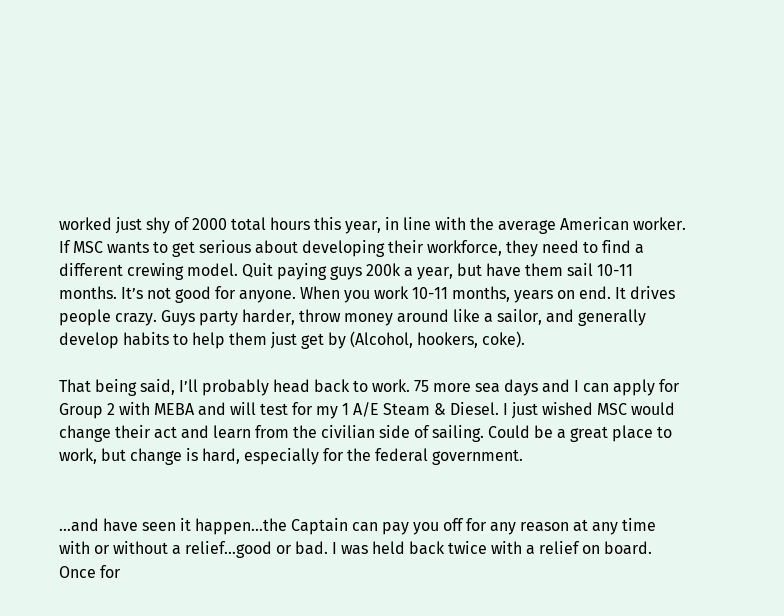worked just shy of 2000 total hours this year, in line with the average American worker. If MSC wants to get serious about developing their workforce, they need to find a different crewing model. Quit paying guys 200k a year, but have them sail 10-11 months. It’s not good for anyone. When you work 10-11 months, years on end. It drives people crazy. Guys party harder, throw money around like a sailor, and generally develop habits to help them just get by (Alcohol, hookers, coke).

That being said, I’ll probably head back to work. 75 more sea days and I can apply for Group 2 with MEBA and will test for my 1 A/E Steam & Diesel. I just wished MSC would change their act and learn from the civilian side of sailing. Could be a great place to work, but change is hard, especially for the federal government.


…and have seen it happen…the Captain can pay you off for any reason at any time with or without a relief…good or bad. I was held back twice with a relief on board. Once for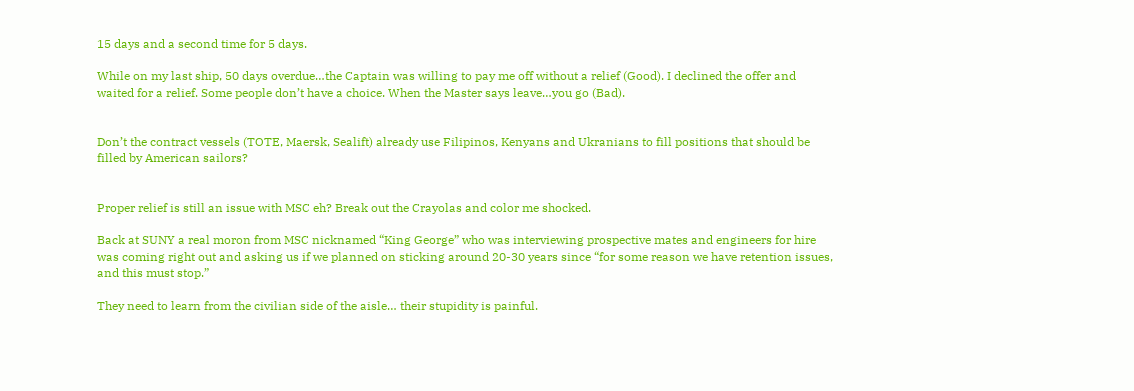15 days and a second time for 5 days.

While on my last ship, 50 days overdue…the Captain was willing to pay me off without a relief (Good). I declined the offer and waited for a relief. Some people don’t have a choice. When the Master says leave…you go (Bad).


Don’t the contract vessels (TOTE, Maersk, Sealift) already use Filipinos, Kenyans and Ukranians to fill positions that should be filled by American sailors?


Proper relief is still an issue with MSC eh? Break out the Crayolas and color me shocked.

Back at SUNY a real moron from MSC nicknamed “King George” who was interviewing prospective mates and engineers for hire was coming right out and asking us if we planned on sticking around 20-30 years since “for some reason we have retention issues, and this must stop.”

They need to learn from the civilian side of the aisle… their stupidity is painful.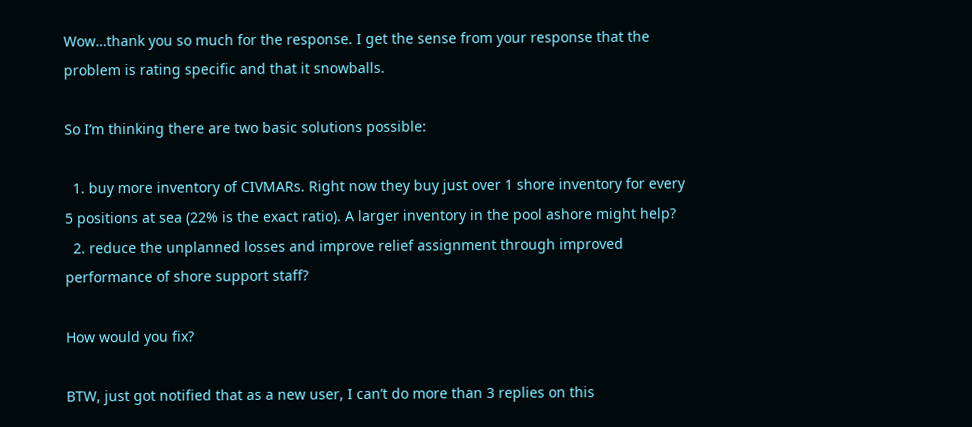Wow…thank you so much for the response. I get the sense from your response that the problem is rating specific and that it snowballs.

So I’m thinking there are two basic solutions possible:

  1. buy more inventory of CIVMARs. Right now they buy just over 1 shore inventory for every 5 positions at sea (22% is the exact ratio). A larger inventory in the pool ashore might help?
  2. reduce the unplanned losses and improve relief assignment through improved performance of shore support staff?

How would you fix?

BTW, just got notified that as a new user, I can’t do more than 3 replies on this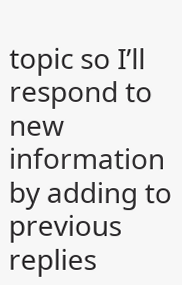topic so I’ll respond to new information by adding to previous replies